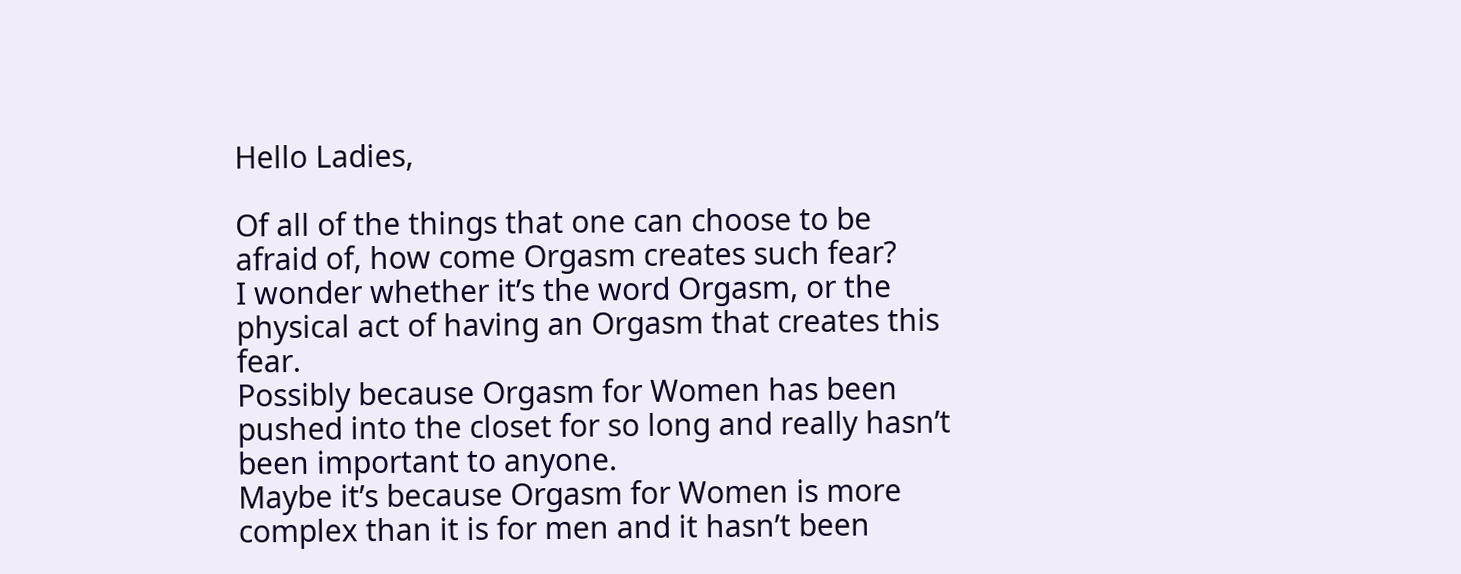Hello Ladies,

Of all of the things that one can choose to be afraid of, how come Orgasm creates such fear?
I wonder whether it’s the word Orgasm, or the physical act of having an Orgasm that creates this fear.
Possibly because Orgasm for Women has been pushed into the closet for so long and really hasn’t been important to anyone.
Maybe it’s because Orgasm for Women is more complex than it is for men and it hasn’t been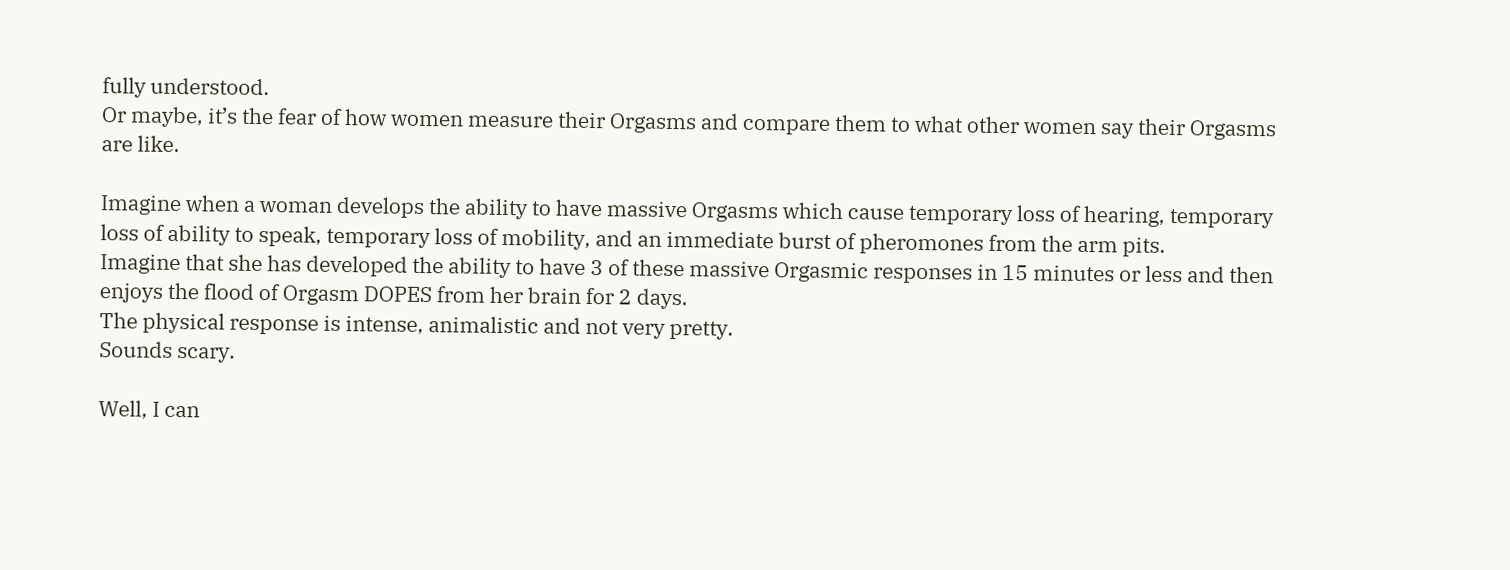fully understood.
Or maybe, it’s the fear of how women measure their Orgasms and compare them to what other women say their Orgasms are like.

Imagine when a woman develops the ability to have massive Orgasms which cause temporary loss of hearing, temporary loss of ability to speak, temporary loss of mobility, and an immediate burst of pheromones from the arm pits.
Imagine that she has developed the ability to have 3 of these massive Orgasmic responses in 15 minutes or less and then enjoys the flood of Orgasm DOPES from her brain for 2 days.
The physical response is intense, animalistic and not very pretty.
Sounds scary.

Well, I can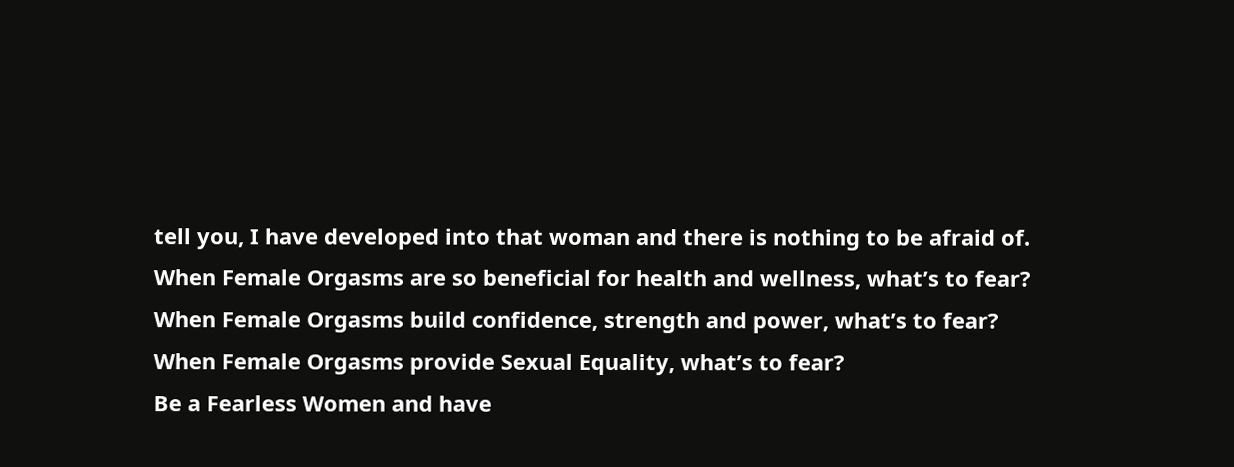tell you, I have developed into that woman and there is nothing to be afraid of.
When Female Orgasms are so beneficial for health and wellness, what’s to fear?
When Female Orgasms build confidence, strength and power, what’s to fear?
When Female Orgasms provide Sexual Equality, what’s to fear?
Be a Fearless Women and have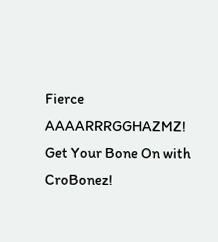Fierce AAAARRRGGHAZMZ!
Get Your Bone On with CroBonez!